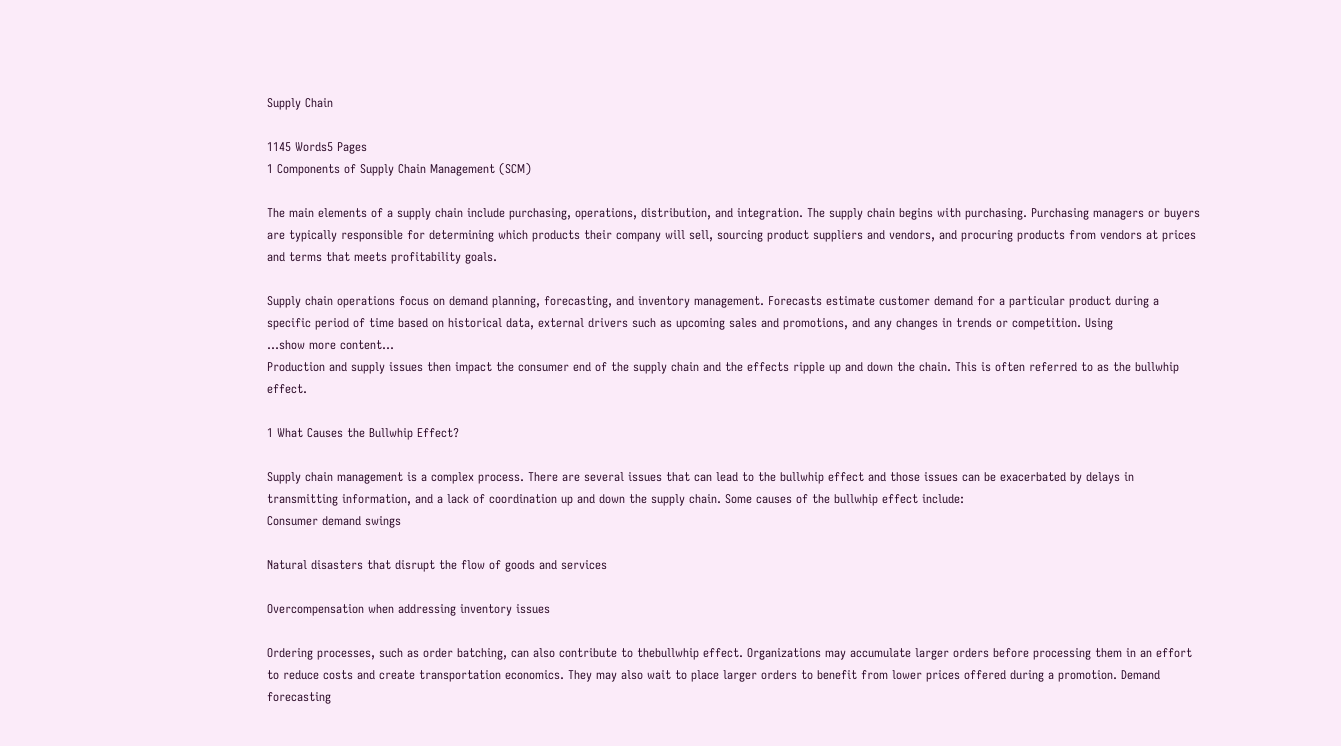Supply Chain

1145 Words5 Pages
1 Components of Supply Chain Management (SCM)

The main elements of a supply chain include purchasing, operations, distribution, and integration. The supply chain begins with purchasing. Purchasing managers or buyers are typically responsible for determining which products their company will sell, sourcing product suppliers and vendors, and procuring products from vendors at prices and terms that meets profitability goals.

Supply chain operations focus on demand planning, forecasting, and inventory management. Forecasts estimate customer demand for a particular product during a specific period of time based on historical data, external drivers such as upcoming sales and promotions, and any changes in trends or competition. Using
…show more content…
Production and supply issues then impact the consumer end of the supply chain and the effects ripple up and down the chain. This is often referred to as the bullwhip effect.

1 What Causes the Bullwhip Effect?

Supply chain management is a complex process. There are several issues that can lead to the bullwhip effect and those issues can be exacerbated by delays in transmitting information, and a lack of coordination up and down the supply chain. Some causes of the bullwhip effect include:
Consumer demand swings

Natural disasters that disrupt the flow of goods and services

Overcompensation when addressing inventory issues

Ordering processes, such as order batching, can also contribute to thebullwhip effect. Organizations may accumulate larger orders before processing them in an effort to reduce costs and create transportation economics. They may also wait to place larger orders to benefit from lower prices offered during a promotion. Demand forecasting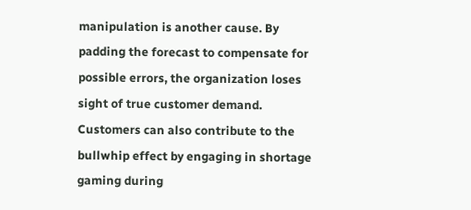manipulation is another cause. By padding the forecast to compensate for possible errors, the organization loses sight of true customer demand.
Customers can also contribute to the bullwhip effect by engaging in shortage gaming during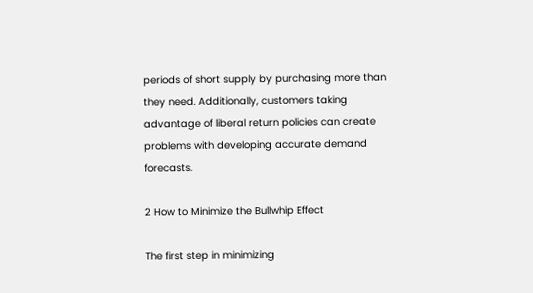periods of short supply by purchasing more than they need. Additionally, customers taking advantage of liberal return policies can create problems with developing accurate demand forecasts.

2 How to Minimize the Bullwhip Effect

The first step in minimizing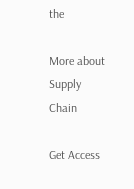the

More about Supply Chain

Get Access